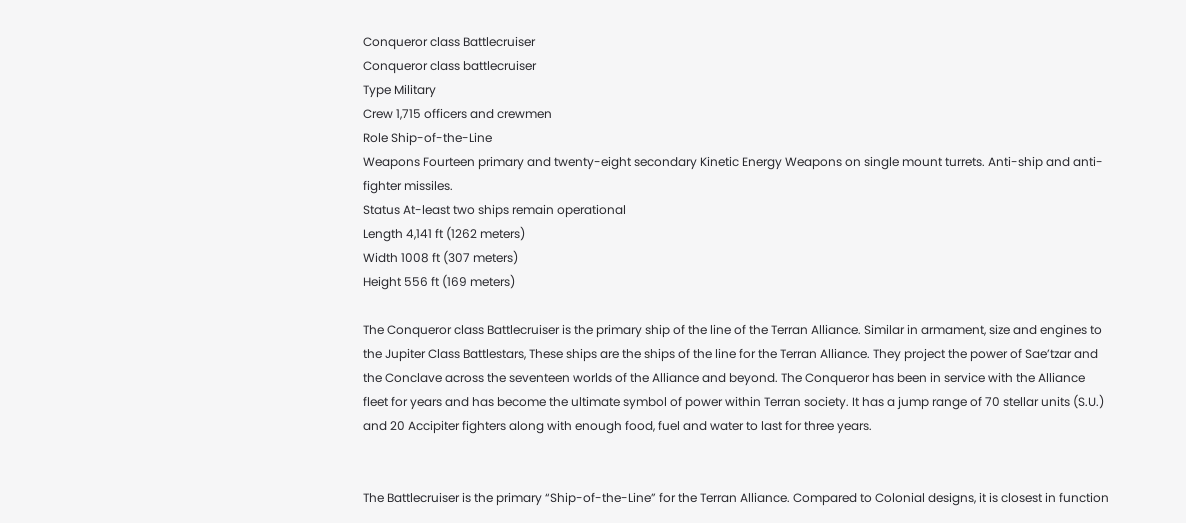Conqueror class Battlecruiser
Conqueror class battlecruiser
Type Military
Crew 1,715 officers and crewmen
Role Ship-of-the-Line
Weapons Fourteen primary and twenty-eight secondary Kinetic Energy Weapons on single mount turrets. Anti-ship and anti-fighter missiles.
Status At-least two ships remain operational
Length 4,141 ft (1262 meters)
Width 1008 ft (307 meters)
Height 556 ft (169 meters)

The Conqueror class Battlecruiser is the primary ship of the line of the Terran Alliance. Similar in armament, size and engines to the Jupiter Class Battlestars, These ships are the ships of the line for the Terran Alliance. They project the power of Sae’tzar and the Conclave across the seventeen worlds of the Alliance and beyond. The Conqueror has been in service with the Alliance fleet for years and has become the ultimate symbol of power within Terran society. It has a jump range of 70 stellar units (S.U.) and 20 Accipiter fighters along with enough food, fuel and water to last for three years.


The Battlecruiser is the primary “Ship-of-the-Line” for the Terran Alliance. Compared to Colonial designs, it is closest in function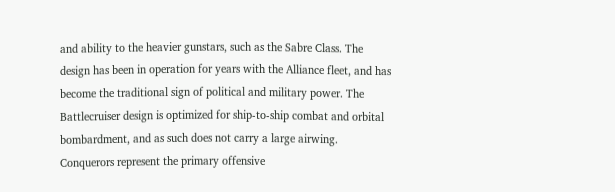and ability to the heavier gunstars, such as the Sabre Class. The design has been in operation for years with the Alliance fleet, and has become the traditional sign of political and military power. The Battlecruiser design is optimized for ship-to-ship combat and orbital bombardment, and as such does not carry a large airwing. Conquerors represent the primary offensive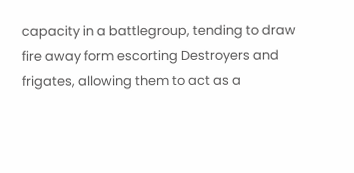capacity in a battlegroup, tending to draw fire away form escorting Destroyers and frigates, allowing them to act as a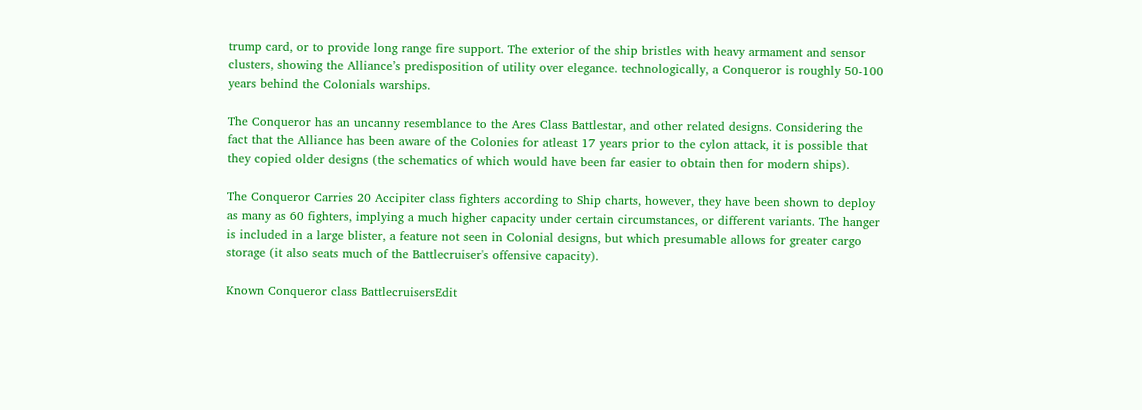trump card, or to provide long range fire support. The exterior of the ship bristles with heavy armament and sensor clusters, showing the Alliance’s predisposition of utility over elegance. technologically, a Conqueror is roughly 50-100 years behind the Colonials warships.

The Conqueror has an uncanny resemblance to the Ares Class Battlestar, and other related designs. Considering the fact that the Alliance has been aware of the Colonies for atleast 17 years prior to the cylon attack, it is possible that they copied older designs (the schematics of which would have been far easier to obtain then for modern ships).

The Conqueror Carries 20 Accipiter class fighters according to Ship charts, however, they have been shown to deploy as many as 60 fighters, implying a much higher capacity under certain circumstances, or different variants. The hanger is included in a large blister, a feature not seen in Colonial designs, but which presumable allows for greater cargo storage (it also seats much of the Battlecruiser's offensive capacity).

Known Conqueror class BattlecruisersEdit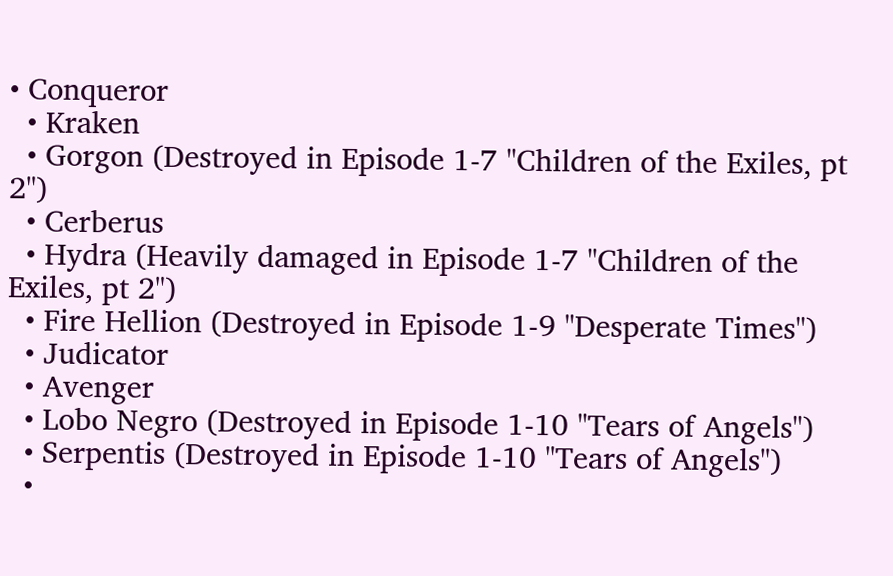• Conqueror
  • Kraken
  • Gorgon (Destroyed in Episode 1-7 "Children of the Exiles, pt 2")
  • Cerberus
  • Hydra (Heavily damaged in Episode 1-7 "Children of the Exiles, pt 2")
  • Fire Hellion (Destroyed in Episode 1-9 "Desperate Times")
  • Judicator
  • Avenger
  • Lobo Negro (Destroyed in Episode 1-10 "Tears of Angels")
  • Serpentis (Destroyed in Episode 1-10 "Tears of Angels")
  •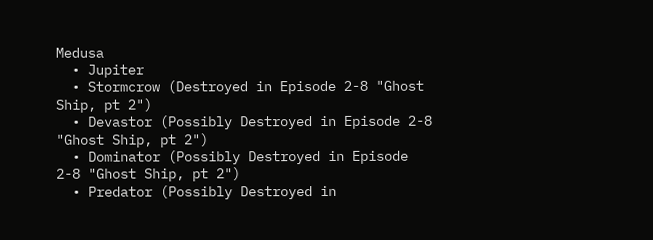Medusa
  • Jupiter
  • Stormcrow (Destroyed in Episode 2-8 "Ghost Ship, pt 2")
  • Devastor (Possibly Destroyed in Episode 2-8 "Ghost Ship, pt 2")
  • Dominator (Possibly Destroyed in Episode 2-8 "Ghost Ship, pt 2")
  • Predator (Possibly Destroyed in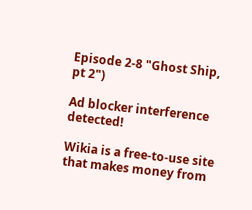Episode 2-8 "Ghost Ship, pt 2")

Ad blocker interference detected!

Wikia is a free-to-use site that makes money from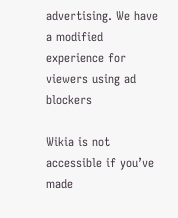advertising. We have a modified experience for viewers using ad blockers

Wikia is not accessible if you’ve made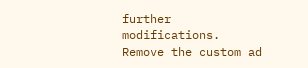further modifications. Remove the custom ad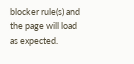blocker rule(s) and the page will load as expected.